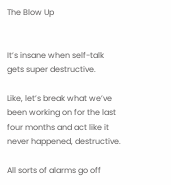The Blow Up


It’s insane when self-talk gets super destructive.

Like, let’s break what we’ve been working on for the last four months and act like it never happened, destructive.

All sorts of alarms go off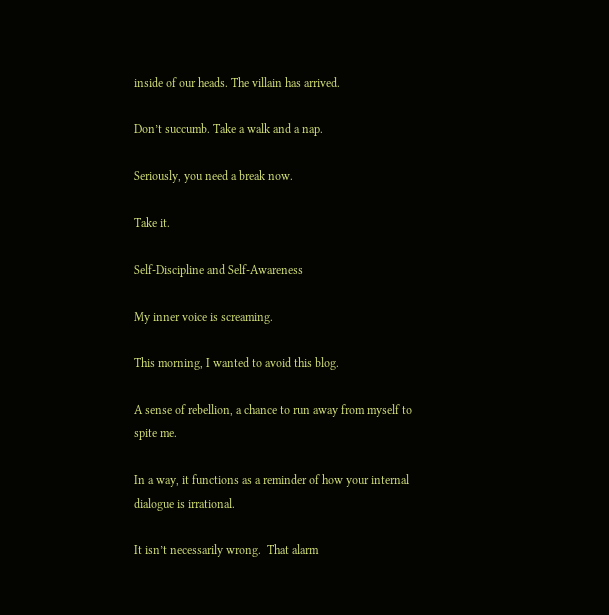inside of our heads. The villain has arrived.

Don’t succumb. Take a walk and a nap.

Seriously, you need a break now.

Take it.

Self-Discipline and Self-Awareness

My inner voice is screaming.

This morning, I wanted to avoid this blog.

A sense of rebellion, a chance to run away from myself to spite me.

In a way, it functions as a reminder of how your internal dialogue is irrational.

It isn’t necessarily wrong.  That alarm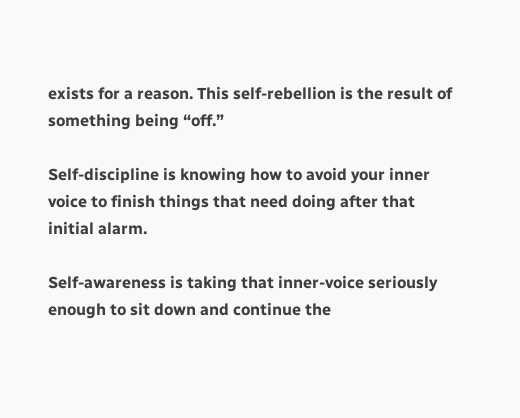exists for a reason. This self-rebellion is the result of something being “off.”

Self-discipline is knowing how to avoid your inner voice to finish things that need doing after that initial alarm.

Self-awareness is taking that inner-voice seriously enough to sit down and continue the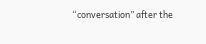“conversation” after the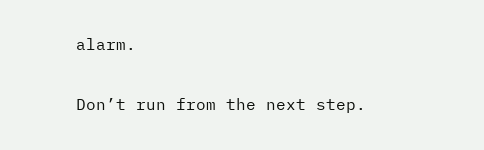alarm.

Don’t run from the next step.